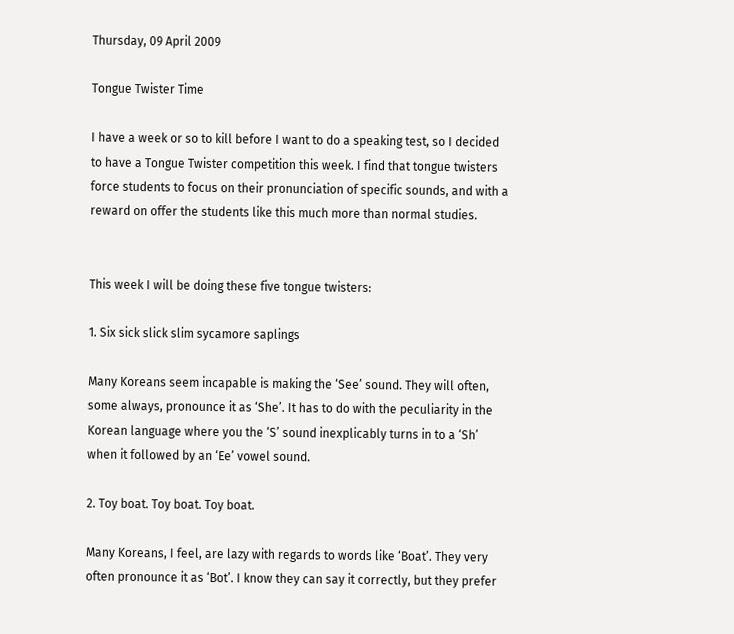Thursday, 09 April 2009

Tongue Twister Time

I have a week or so to kill before I want to do a speaking test, so I decided to have a Tongue Twister competition this week. I find that tongue twisters force students to focus on their pronunciation of specific sounds, and with a reward on offer the students like this much more than normal studies.


This week I will be doing these five tongue twisters:

1. Six sick slick slim sycamore saplings

Many Koreans seem incapable is making the ‘See’ sound. They will often, some always, pronounce it as ‘She’. It has to do with the peculiarity in the Korean language where you the ‘S’ sound inexplicably turns in to a ‘Sh’ when it followed by an ‘Ee’ vowel sound.

2. Toy boat. Toy boat. Toy boat.

Many Koreans, I feel, are lazy with regards to words like ‘Boat’. They very often pronounce it as ‘Bot’. I know they can say it correctly, but they prefer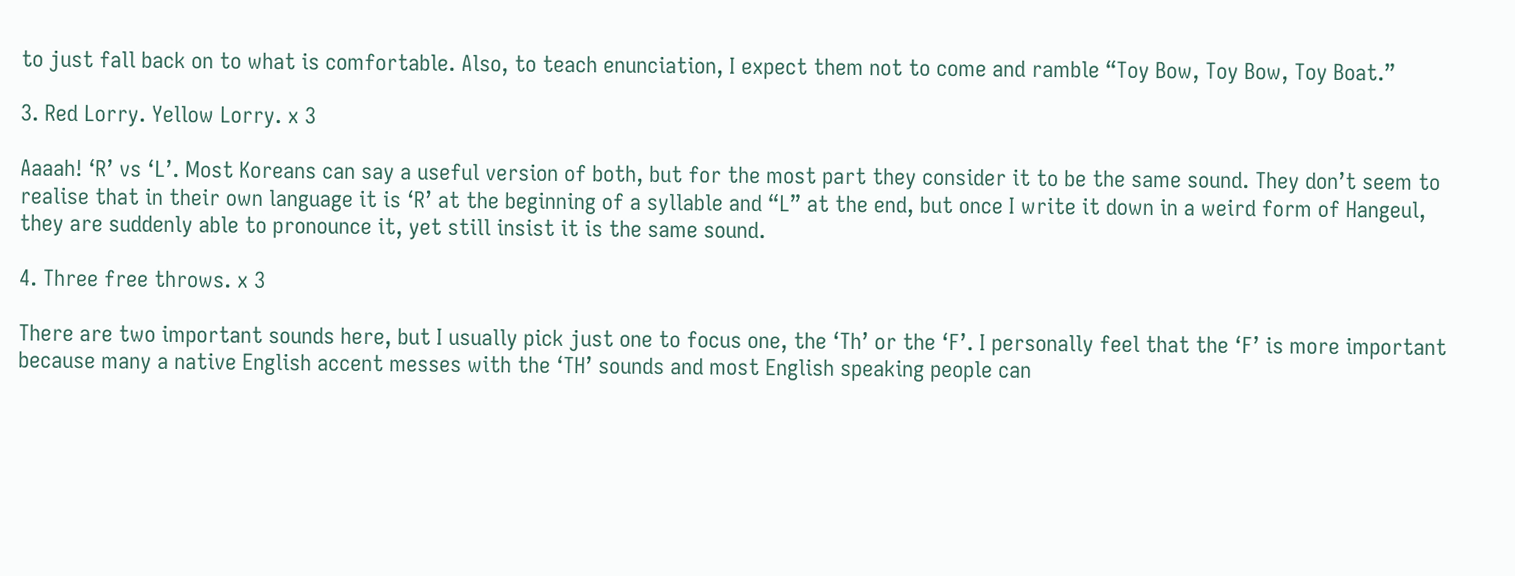to just fall back on to what is comfortable. Also, to teach enunciation, I expect them not to come and ramble “Toy Bow, Toy Bow, Toy Boat.”

3. Red Lorry. Yellow Lorry. x 3

Aaaah! ‘R’ vs ‘L’. Most Koreans can say a useful version of both, but for the most part they consider it to be the same sound. They don’t seem to realise that in their own language it is ‘R’ at the beginning of a syllable and “L” at the end, but once I write it down in a weird form of Hangeul, they are suddenly able to pronounce it, yet still insist it is the same sound.

4. Three free throws. x 3

There are two important sounds here, but I usually pick just one to focus one, the ‘Th’ or the ‘F’. I personally feel that the ‘F’ is more important because many a native English accent messes with the ‘TH’ sounds and most English speaking people can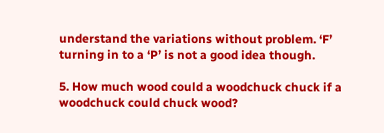understand the variations without problem. ‘F’ turning in to a ‘P’ is not a good idea though.

5. How much wood could a woodchuck chuck if a woodchuck could chuck wood?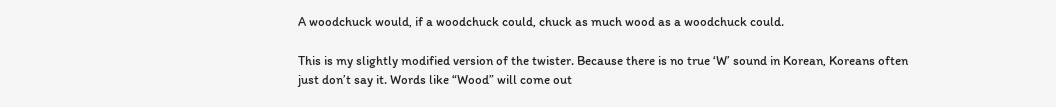A woodchuck would, if a woodchuck could, chuck as much wood as a woodchuck could.

This is my slightly modified version of the twister. Because there is no true ‘W’ sound in Korean, Koreans often just don’t say it. Words like “Wood” will come out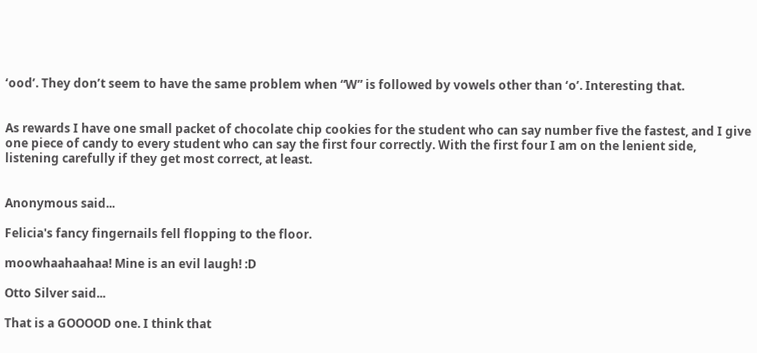‘ood’. They don’t seem to have the same problem when “W” is followed by vowels other than ‘o’. Interesting that.


As rewards I have one small packet of chocolate chip cookies for the student who can say number five the fastest, and I give one piece of candy to every student who can say the first four correctly. With the first four I am on the lenient side, listening carefully if they get most correct, at least.


Anonymous said...

Felicia's fancy fingernails fell flopping to the floor.

moowhaahaahaa! Mine is an evil laugh! :D

Otto Silver said...

That is a GOOOOD one. I think that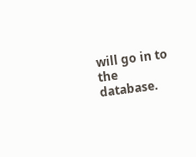will go in to the database.